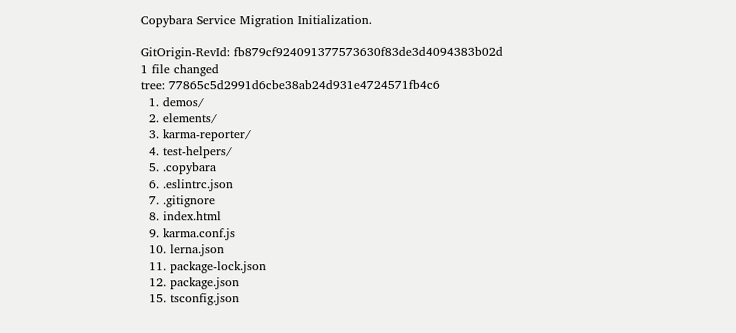Copybara Service Migration Initialization.

GitOrigin-RevId: fb879cf924091377573630f83de3d4094383b02d
1 file changed
tree: 77865c5d2991d6cbe38ab24d931e4724571fb4c6
  1. demos/
  2. elements/
  3. karma-reporter/
  4. test-helpers/
  5. .copybara
  6. .eslintrc.json
  7. .gitignore
  8. index.html
  9. karma.conf.js
  10. lerna.json
  11. package-lock.json
  12. package.json
  15. tsconfig.json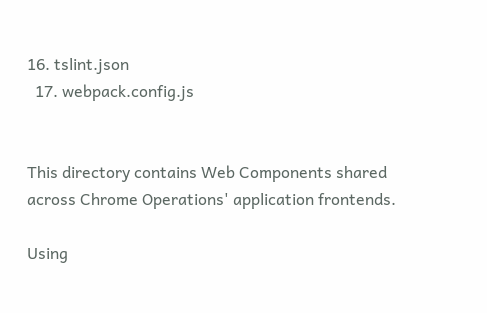16. tslint.json
  17. webpack.config.js


This directory contains Web Components shared across Chrome Operations' application frontends.

Using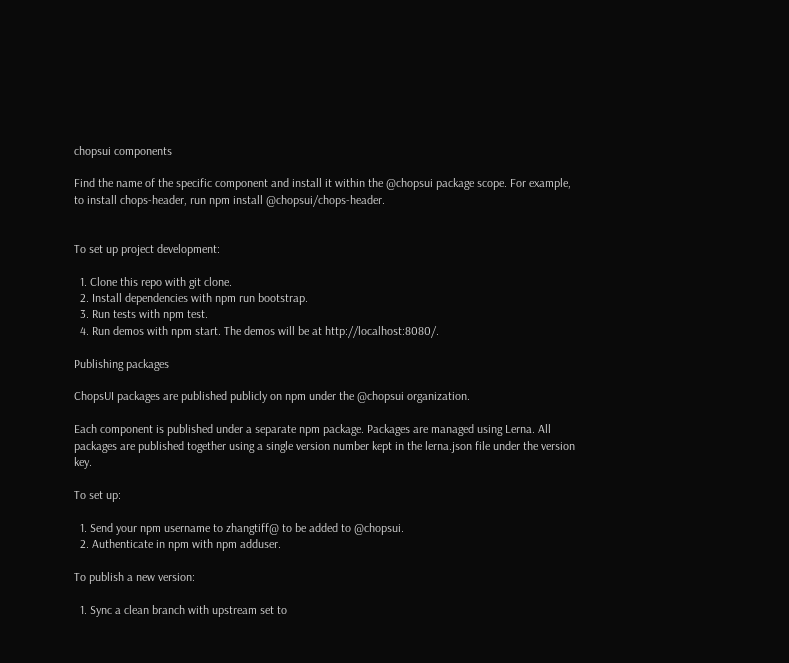chopsui components

Find the name of the specific component and install it within the @chopsui package scope. For example, to install chops-header, run npm install @chopsui/chops-header.


To set up project development:

  1. Clone this repo with git clone.
  2. Install dependencies with npm run bootstrap.
  3. Run tests with npm test.
  4. Run demos with npm start. The demos will be at http://localhost:8080/.

Publishing packages

ChopsUI packages are published publicly on npm under the @chopsui organization.

Each component is published under a separate npm package. Packages are managed using Lerna. All packages are published together using a single version number kept in the lerna.json file under the version key.

To set up:

  1. Send your npm username to zhangtiff@ to be added to @chopsui.
  2. Authenticate in npm with npm adduser.

To publish a new version:

  1. Sync a clean branch with upstream set to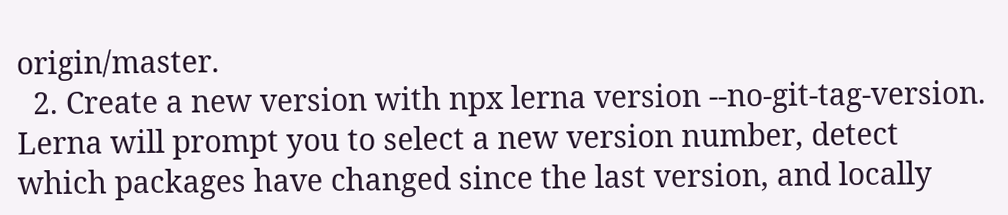origin/master.
  2. Create a new version with npx lerna version --no-git-tag-version. Lerna will prompt you to select a new version number, detect which packages have changed since the last version, and locally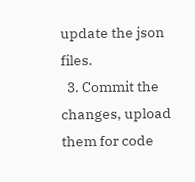update the json files.
  3. Commit the changes, upload them for code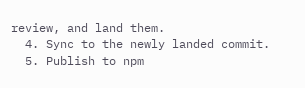review, and land them.
  4. Sync to the newly landed commit.
  5. Publish to npm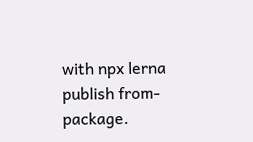with npx lerna publish from-package.